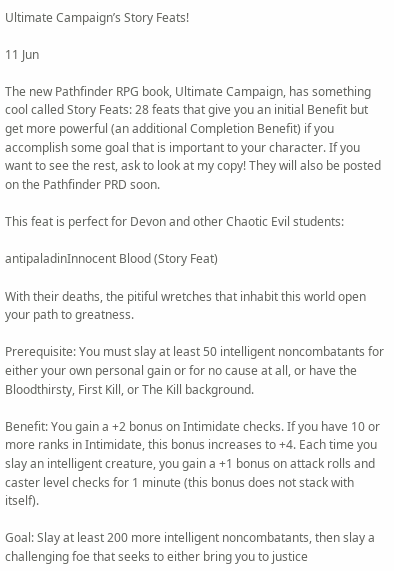Ultimate Campaign’s Story Feats!

11 Jun

The new Pathfinder RPG book, Ultimate Campaign, has something cool called Story Feats: 28 feats that give you an initial Benefit but get more powerful (an additional Completion Benefit) if you accomplish some goal that is important to your character. If you want to see the rest, ask to look at my copy! They will also be posted on the Pathfinder PRD soon.

This feat is perfect for Devon and other Chaotic Evil students:

antipaladinInnocent Blood (Story Feat)

With their deaths, the pitiful wretches that inhabit this world open your path to greatness.

Prerequisite: You must slay at least 50 intelligent noncombatants for either your own personal gain or for no cause at all, or have the Bloodthirsty, First Kill, or The Kill background.

Benefit: You gain a +2 bonus on Intimidate checks. If you have 10 or more ranks in Intimidate, this bonus increases to +4. Each time you slay an intelligent creature, you gain a +1 bonus on attack rolls and caster level checks for 1 minute (this bonus does not stack with itself).

Goal: Slay at least 200 more intelligent noncombatants, then slay a challenging foe that seeks to either bring you to justice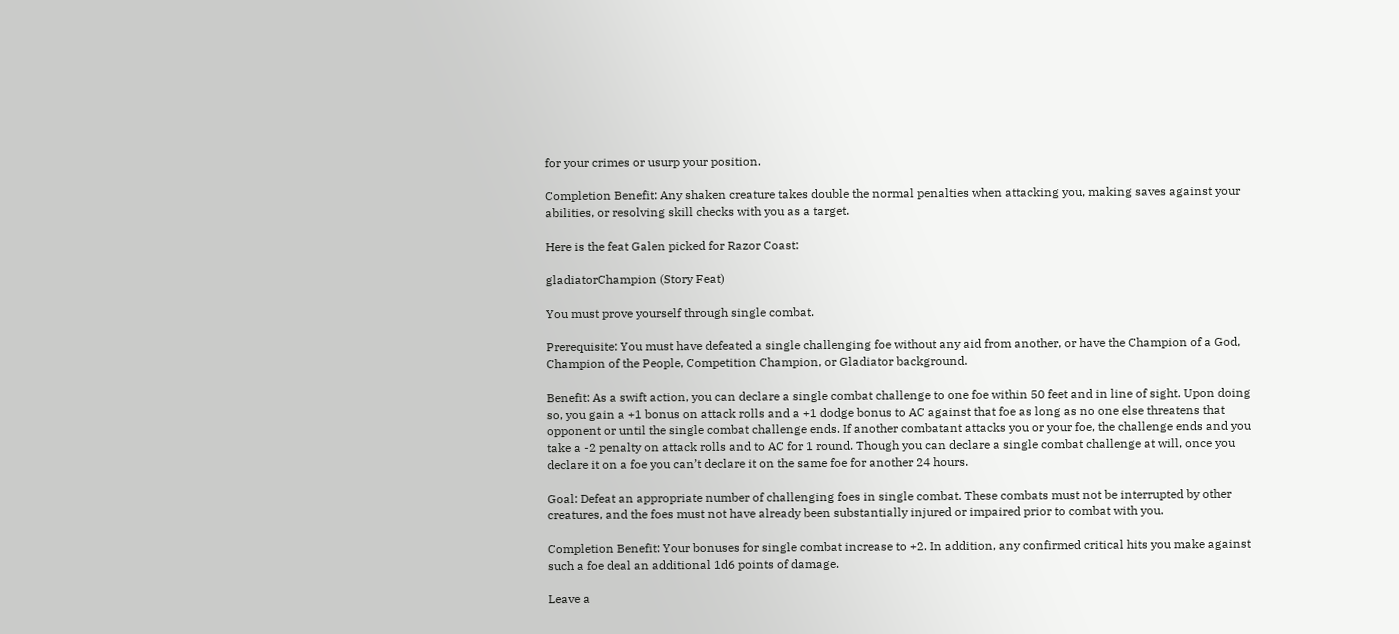for your crimes or usurp your position.

Completion Benefit: Any shaken creature takes double the normal penalties when attacking you, making saves against your abilities, or resolving skill checks with you as a target.

Here is the feat Galen picked for Razor Coast:

gladiatorChampion (Story Feat)

You must prove yourself through single combat.

Prerequisite: You must have defeated a single challenging foe without any aid from another, or have the Champion of a God, Champion of the People, Competition Champion, or Gladiator background.

Benefit: As a swift action, you can declare a single combat challenge to one foe within 50 feet and in line of sight. Upon doing so, you gain a +1 bonus on attack rolls and a +1 dodge bonus to AC against that foe as long as no one else threatens that opponent or until the single combat challenge ends. If another combatant attacks you or your foe, the challenge ends and you take a -2 penalty on attack rolls and to AC for 1 round. Though you can declare a single combat challenge at will, once you declare it on a foe you can’t declare it on the same foe for another 24 hours.

Goal: Defeat an appropriate number of challenging foes in single combat. These combats must not be interrupted by other creatures, and the foes must not have already been substantially injured or impaired prior to combat with you.

Completion Benefit: Your bonuses for single combat increase to +2. In addition, any confirmed critical hits you make against such a foe deal an additional 1d6 points of damage.

Leave a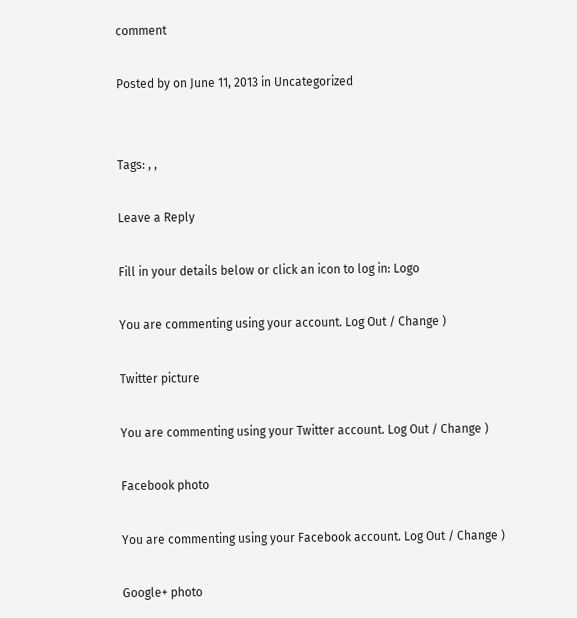comment

Posted by on June 11, 2013 in Uncategorized


Tags: , ,

Leave a Reply

Fill in your details below or click an icon to log in: Logo

You are commenting using your account. Log Out / Change )

Twitter picture

You are commenting using your Twitter account. Log Out / Change )

Facebook photo

You are commenting using your Facebook account. Log Out / Change )

Google+ photo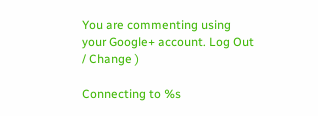You are commenting using your Google+ account. Log Out / Change )

Connecting to %s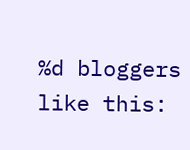%d bloggers like this: